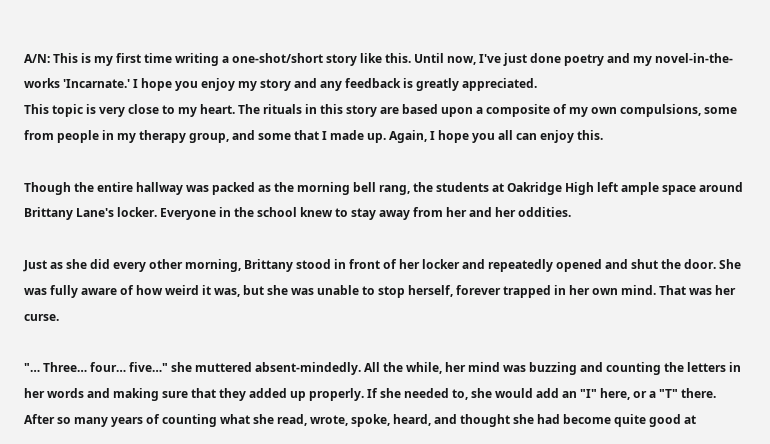A/N: This is my first time writing a one-shot/short story like this. Until now, I've just done poetry and my novel-in-the-works 'Incarnate.' I hope you enjoy my story and any feedback is greatly appreciated.
This topic is very close to my heart. The rituals in this story are based upon a composite of my own compulsions, some from people in my therapy group, and some that I made up. Again, I hope you all can enjoy this.

Though the entire hallway was packed as the morning bell rang, the students at Oakridge High left ample space around Brittany Lane's locker. Everyone in the school knew to stay away from her and her oddities.

Just as she did every other morning, Brittany stood in front of her locker and repeatedly opened and shut the door. She was fully aware of how weird it was, but she was unable to stop herself, forever trapped in her own mind. That was her curse.

"… Three… four… five…" she muttered absent-mindedly. All the while, her mind was buzzing and counting the letters in her words and making sure that they added up properly. If she needed to, she would add an "I" here, or a "T" there. After so many years of counting what she read, wrote, spoke, heard, and thought she had become quite good at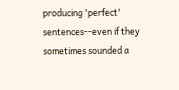producing 'perfect' sentences--even if they sometimes sounded a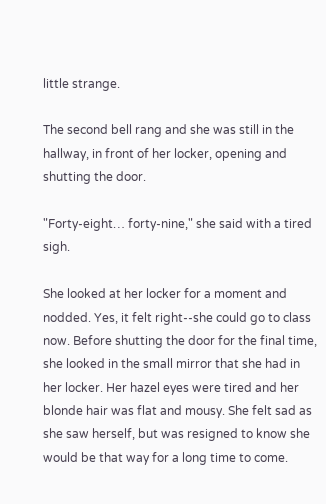little strange.

The second bell rang and she was still in the hallway, in front of her locker, opening and shutting the door.

"Forty-eight… forty-nine," she said with a tired sigh.

She looked at her locker for a moment and nodded. Yes, it felt right--she could go to class now. Before shutting the door for the final time, she looked in the small mirror that she had in her locker. Her hazel eyes were tired and her blonde hair was flat and mousy. She felt sad as she saw herself, but was resigned to know she would be that way for a long time to come.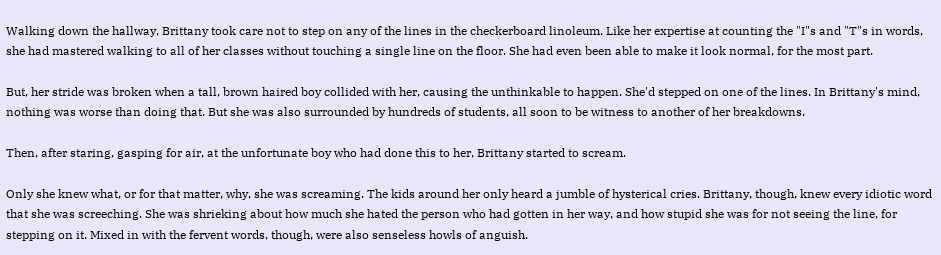Walking down the hallway, Brittany took care not to step on any of the lines in the checkerboard linoleum. Like her expertise at counting the "I"s and "T"s in words, she had mastered walking to all of her classes without touching a single line on the floor. She had even been able to make it look normal, for the most part.

But, her stride was broken when a tall, brown haired boy collided with her, causing the unthinkable to happen. She'd stepped on one of the lines. In Brittany's mind, nothing was worse than doing that. But she was also surrounded by hundreds of students, all soon to be witness to another of her breakdowns.

Then, after staring, gasping for air, at the unfortunate boy who had done this to her, Brittany started to scream.

Only she knew what, or for that matter, why, she was screaming. The kids around her only heard a jumble of hysterical cries. Brittany, though, knew every idiotic word that she was screeching. She was shrieking about how much she hated the person who had gotten in her way, and how stupid she was for not seeing the line, for stepping on it. Mixed in with the fervent words, though, were also senseless howls of anguish.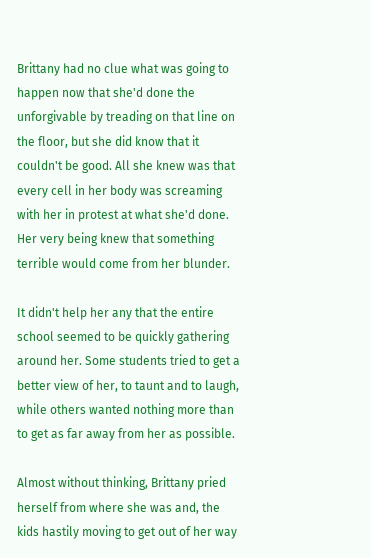Brittany had no clue what was going to happen now that she'd done the unforgivable by treading on that line on the floor, but she did know that it couldn't be good. All she knew was that every cell in her body was screaming with her in protest at what she'd done. Her very being knew that something terrible would come from her blunder.

It didn't help her any that the entire school seemed to be quickly gathering around her. Some students tried to get a better view of her, to taunt and to laugh, while others wanted nothing more than to get as far away from her as possible.

Almost without thinking, Brittany pried herself from where she was and, the kids hastily moving to get out of her way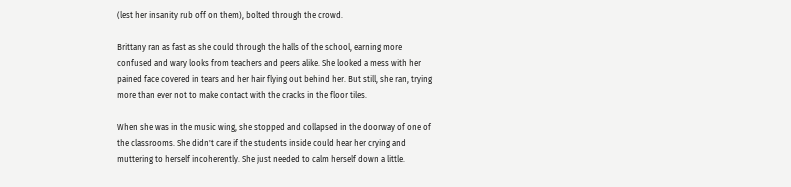(lest her insanity rub off on them), bolted through the crowd.

Brittany ran as fast as she could through the halls of the school, earning more confused and wary looks from teachers and peers alike. She looked a mess with her pained face covered in tears and her hair flying out behind her. But still, she ran, trying more than ever not to make contact with the cracks in the floor tiles.

When she was in the music wing, she stopped and collapsed in the doorway of one of the classrooms. She didn't care if the students inside could hear her crying and muttering to herself incoherently. She just needed to calm herself down a little.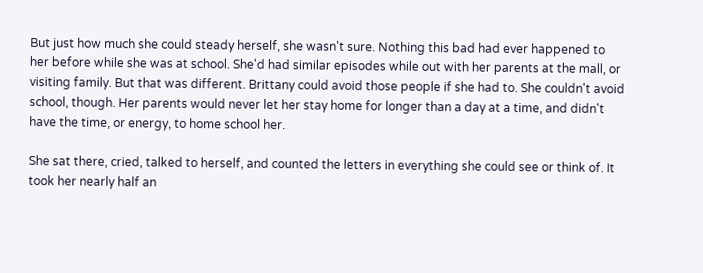But just how much she could steady herself, she wasn't sure. Nothing this bad had ever happened to her before while she was at school. She'd had similar episodes while out with her parents at the mall, or visiting family. But that was different. Brittany could avoid those people if she had to. She couldn't avoid school, though. Her parents would never let her stay home for longer than a day at a time, and didn't have the time, or energy, to home school her.

She sat there, cried, talked to herself, and counted the letters in everything she could see or think of. It took her nearly half an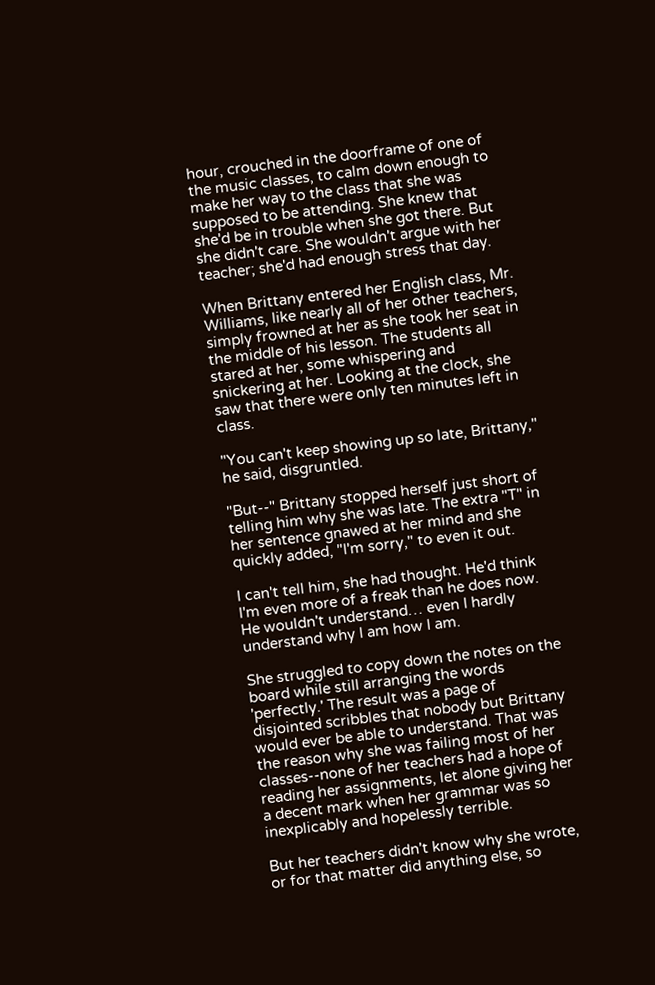hour, crouched in the doorframe of one of the music classes, to calm down enough to make her way to the class that she was supposed to be attending. She knew that she'd be in trouble when she got there. But she didn't care. She wouldn't argue with her teacher; she'd had enough stress that day.

When Brittany entered her English class, Mr. Williams, like nearly all of her other teachers, simply frowned at her as she took her seat in the middle of his lesson. The students all stared at her, some whispering and snickering at her. Looking at the clock, she saw that there were only ten minutes left in class.

"You can't keep showing up so late, Brittany," he said, disgruntled.

"But--" Brittany stopped herself just short of telling him why she was late. The extra "T" in her sentence gnawed at her mind and she quickly added, "I'm sorry," to even it out.

I can't tell him, she had thought. He'd think I'm even more of a freak than he does now. He wouldn't understand… even I hardly understand why I am how I am.

She struggled to copy down the notes on the board while still arranging the words 'perfectly.' The result was a page of disjointed scribbles that nobody but Brittany would ever be able to understand. That was the reason why she was failing most of her classes--none of her teachers had a hope of reading her assignments, let alone giving her a decent mark when her grammar was so inexplicably and hopelessly terrible.

But her teachers didn't know why she wrote, or for that matter did anything else, so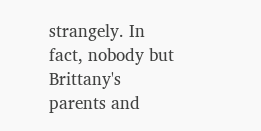strangely. In fact, nobody but Brittany's parents and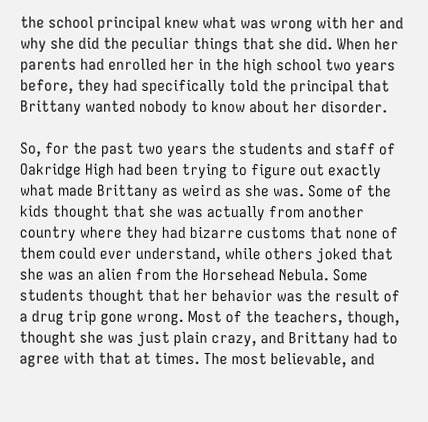the school principal knew what was wrong with her and why she did the peculiar things that she did. When her parents had enrolled her in the high school two years before, they had specifically told the principal that Brittany wanted nobody to know about her disorder.

So, for the past two years the students and staff of Oakridge High had been trying to figure out exactly what made Brittany as weird as she was. Some of the kids thought that she was actually from another country where they had bizarre customs that none of them could ever understand, while others joked that she was an alien from the Horsehead Nebula. Some students thought that her behavior was the result of a drug trip gone wrong. Most of the teachers, though, thought she was just plain crazy, and Brittany had to agree with that at times. The most believable, and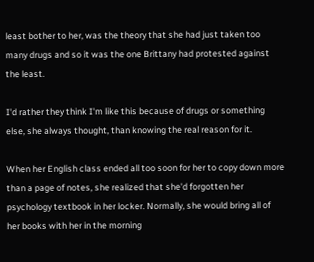least bother to her, was the theory that she had just taken too many drugs and so it was the one Brittany had protested against the least.

I'd rather they think I'm like this because of drugs or something else, she always thought, than knowing the real reason for it.

When her English class ended all too soon for her to copy down more than a page of notes, she realized that she'd forgotten her psychology textbook in her locker. Normally, she would bring all of her books with her in the morning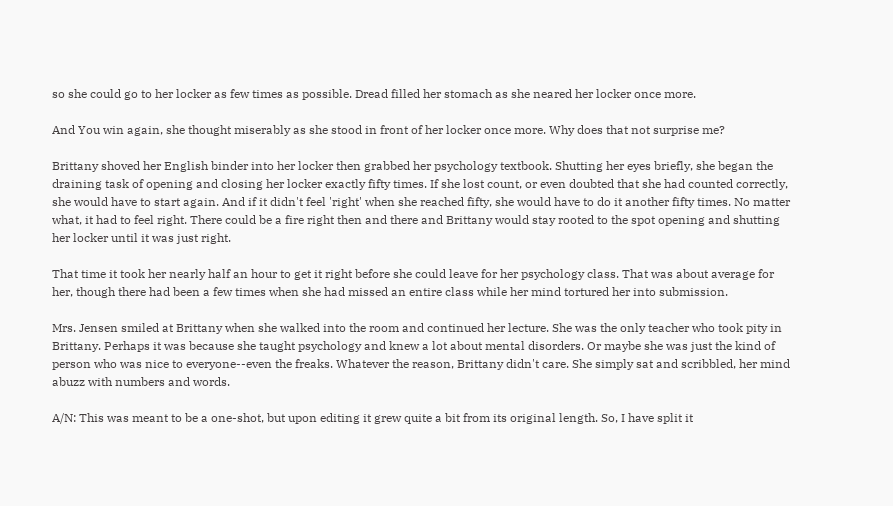so she could go to her locker as few times as possible. Dread filled her stomach as she neared her locker once more.

And You win again, she thought miserably as she stood in front of her locker once more. Why does that not surprise me?

Brittany shoved her English binder into her locker then grabbed her psychology textbook. Shutting her eyes briefly, she began the draining task of opening and closing her locker exactly fifty times. If she lost count, or even doubted that she had counted correctly, she would have to start again. And if it didn't feel 'right' when she reached fifty, she would have to do it another fifty times. No matter what, it had to feel right. There could be a fire right then and there and Brittany would stay rooted to the spot opening and shutting her locker until it was just right.

That time it took her nearly half an hour to get it right before she could leave for her psychology class. That was about average for her, though there had been a few times when she had missed an entire class while her mind tortured her into submission.

Mrs. Jensen smiled at Brittany when she walked into the room and continued her lecture. She was the only teacher who took pity in Brittany. Perhaps it was because she taught psychology and knew a lot about mental disorders. Or maybe she was just the kind of person who was nice to everyone--even the freaks. Whatever the reason, Brittany didn't care. She simply sat and scribbled, her mind abuzz with numbers and words.

A/N: This was meant to be a one-shot, but upon editing it grew quite a bit from its original length. So, I have split it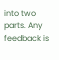into two parts. Any feedback is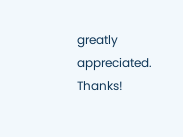greatly appreciated. Thanks!